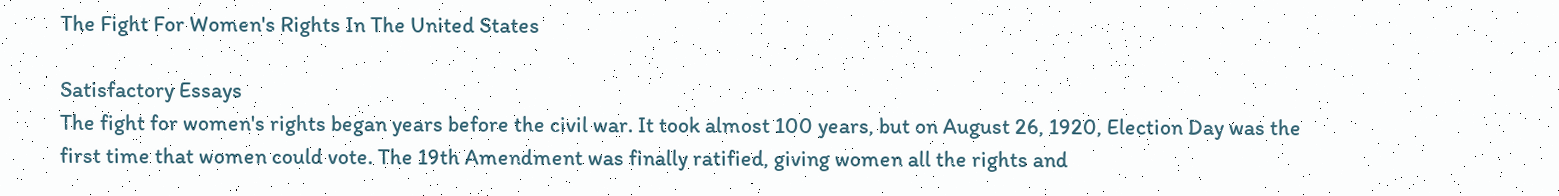The Fight For Women's Rights In The United States

Satisfactory Essays
The fight for women's rights began years before the civil war. It took almost 100 years, but on August 26, 1920, Election Day was the first time that women could vote. The 19th Amendment was finally ratified, giving women all the rights and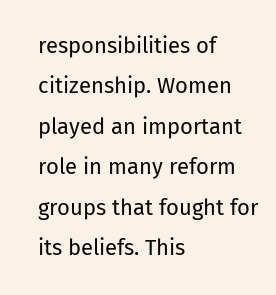responsibilities of citizenship. Women played an important role in many reform groups that fought for its beliefs. This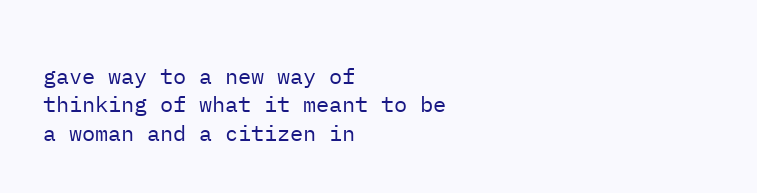gave way to a new way of thinking of what it meant to be a woman and a citizen in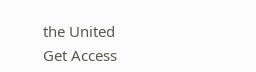the United
Get Access